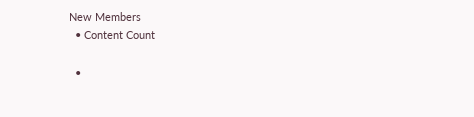New Members
  • Content Count

  •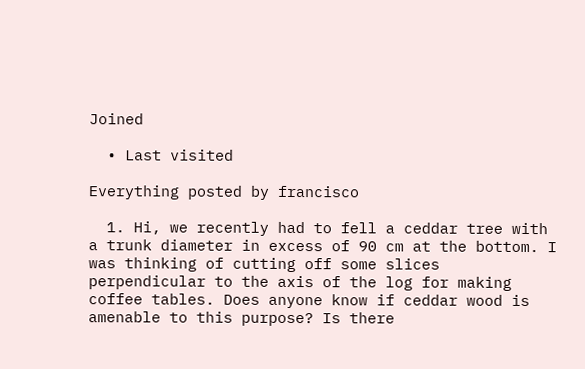Joined

  • Last visited

Everything posted by francisco

  1. Hi, we recently had to fell a ceddar tree with a trunk diameter in excess of 90 cm at the bottom. I was thinking of cutting off some slices perpendicular to the axis of the log for making coffee tables. Does anyone know if ceddar wood is amenable to this purpose? Is there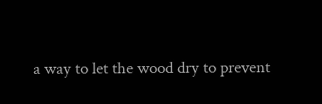a way to let the wood dry to prevent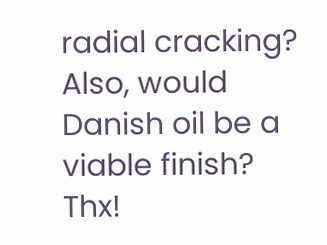radial cracking? Also, would Danish oil be a viable finish? Thx!